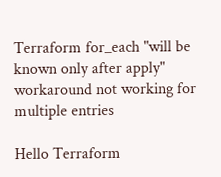Terraform for_each "will be known only after apply" workaround not working for multiple entries

Hello Terraform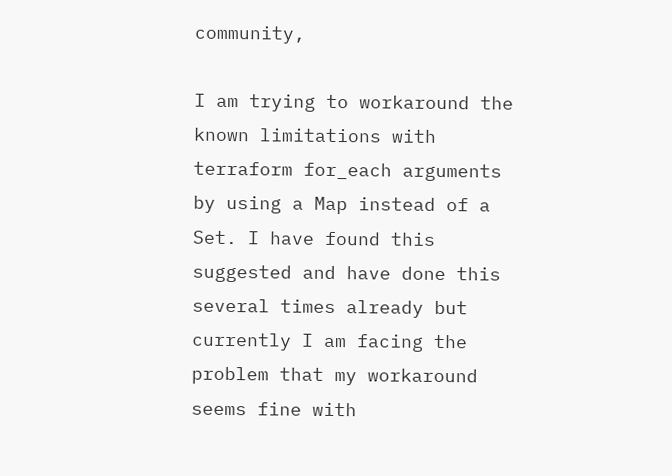community,

I am trying to workaround the known limitations with terraform for_each arguments by using a Map instead of a Set. I have found this suggested and have done this several times already but currently I am facing the problem that my workaround seems fine with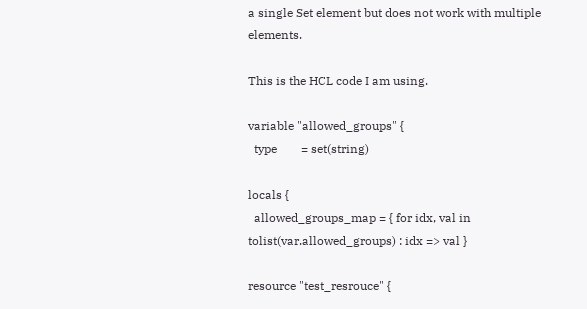a single Set element but does not work with multiple elements.

This is the HCL code I am using.

variable "allowed_groups" {
  type        = set(string)

locals {
  allowed_groups_map = { for idx, val in tolist(var.allowed_groups) : idx => val }

resource "test_resrouce" {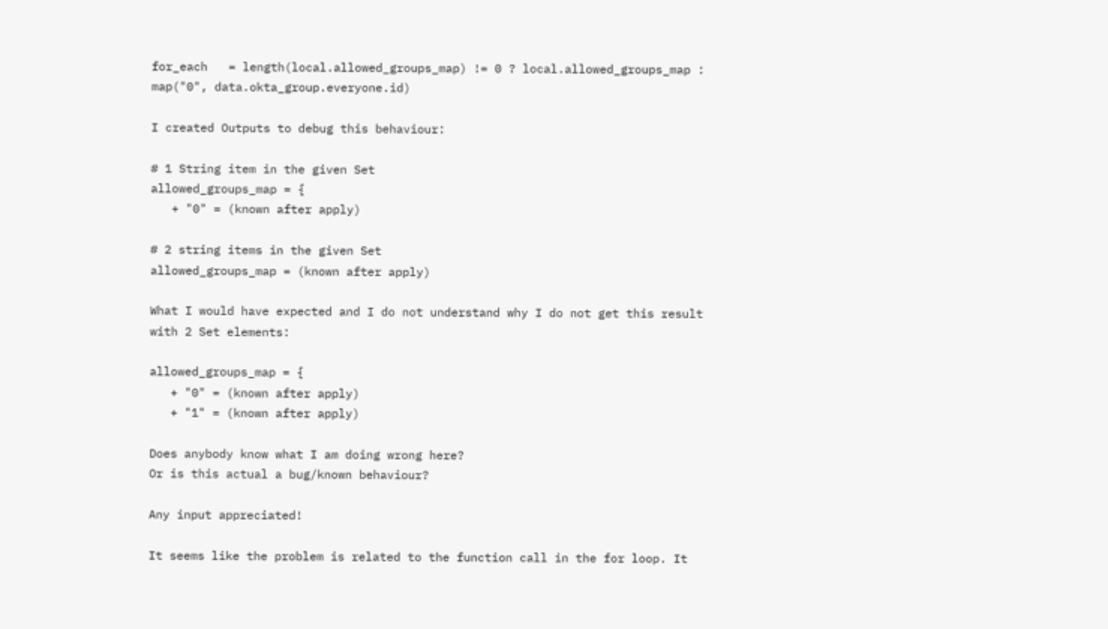for_each   = length(local.allowed_groups_map) != 0 ? local.allowed_groups_map : map("0", data.okta_group.everyone.id)

I created Outputs to debug this behaviour:

# 1 String item in the given Set
allowed_groups_map = {
   + "0" = (known after apply)

# 2 string items in the given Set
allowed_groups_map = (known after apply)

What I would have expected and I do not understand why I do not get this result with 2 Set elements:

allowed_groups_map = {
   + "0" = (known after apply)
   + "1" = (known after apply)

Does anybody know what I am doing wrong here?
Or is this actual a bug/known behaviour?

Any input appreciated!

It seems like the problem is related to the function call in the for loop. It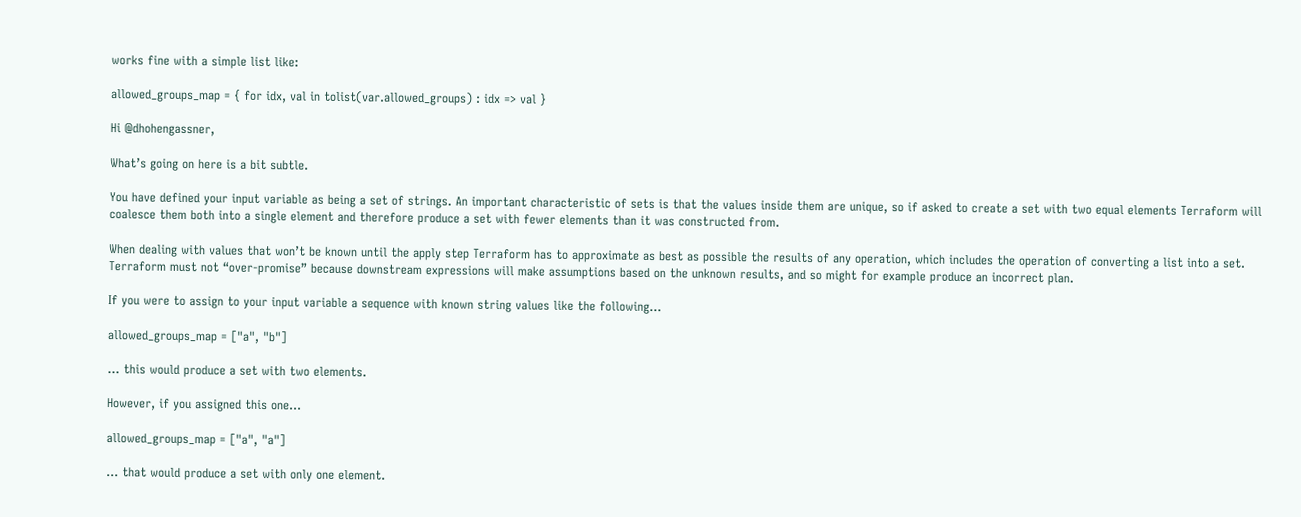works fine with a simple list like:

allowed_groups_map = { for idx, val in tolist(var.allowed_groups) : idx => val }

Hi @dhohengassner,

What’s going on here is a bit subtle.

You have defined your input variable as being a set of strings. An important characteristic of sets is that the values inside them are unique, so if asked to create a set with two equal elements Terraform will coalesce them both into a single element and therefore produce a set with fewer elements than it was constructed from.

When dealing with values that won’t be known until the apply step Terraform has to approximate as best as possible the results of any operation, which includes the operation of converting a list into a set. Terraform must not “over-promise” because downstream expressions will make assumptions based on the unknown results, and so might for example produce an incorrect plan.

If you were to assign to your input variable a sequence with known string values like the following…

allowed_groups_map = ["a", "b"]

… this would produce a set with two elements.

However, if you assigned this one…

allowed_groups_map = ["a", "a"]

… that would produce a set with only one element.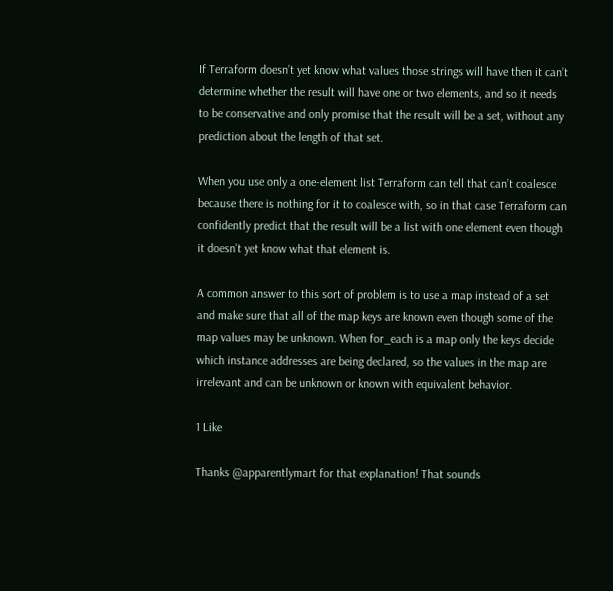If Terraform doesn’t yet know what values those strings will have then it can’t determine whether the result will have one or two elements, and so it needs to be conservative and only promise that the result will be a set, without any prediction about the length of that set.

When you use only a one-element list Terraform can tell that can’t coalesce because there is nothing for it to coalesce with, so in that case Terraform can confidently predict that the result will be a list with one element even though it doesn’t yet know what that element is.

A common answer to this sort of problem is to use a map instead of a set and make sure that all of the map keys are known even though some of the map values may be unknown. When for_each is a map only the keys decide which instance addresses are being declared, so the values in the map are irrelevant and can be unknown or known with equivalent behavior.

1 Like

Thanks @apparentlymart for that explanation! That sounds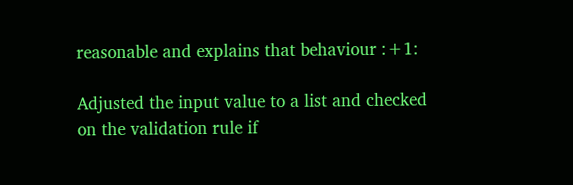reasonable and explains that behaviour :+1:

Adjusted the input value to a list and checked on the validation rule if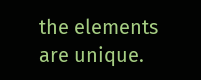the elements are unique.